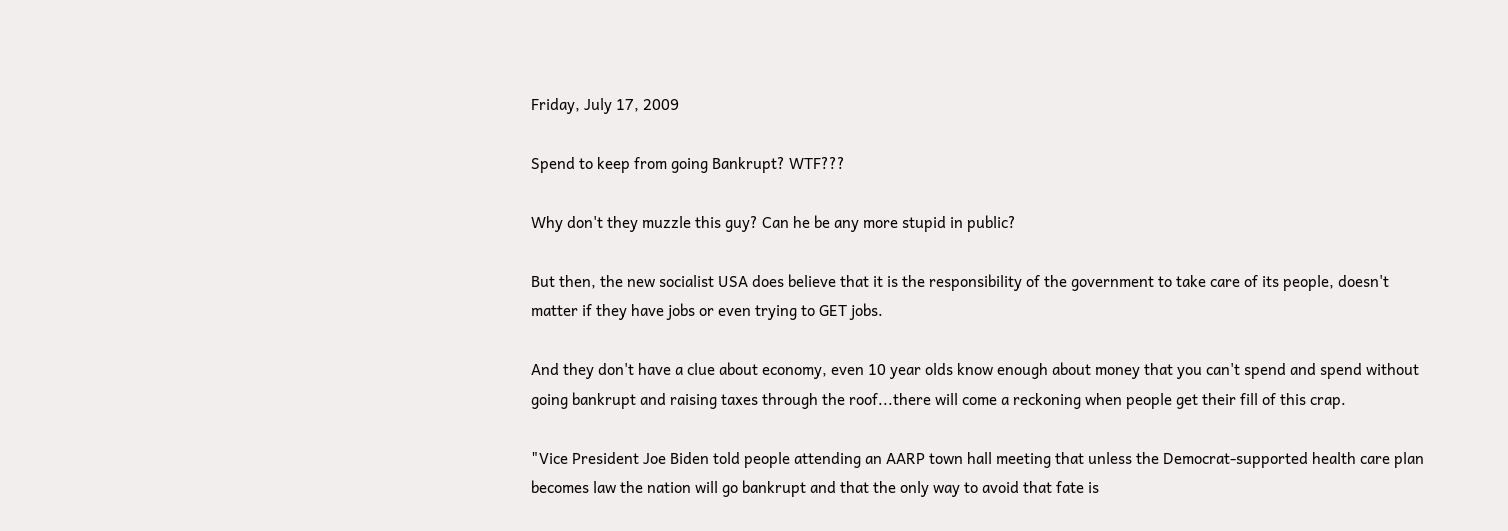Friday, July 17, 2009

Spend to keep from going Bankrupt? WTF???

Why don't they muzzle this guy? Can he be any more stupid in public?

But then, the new socialist USA does believe that it is the responsibility of the government to take care of its people, doesn't matter if they have jobs or even trying to GET jobs.

And they don't have a clue about economy, even 10 year olds know enough about money that you can't spend and spend without going bankrupt and raising taxes through the roof...there will come a reckoning when people get their fill of this crap.

"Vice President Joe Biden told people attending an AARP town hall meeting that unless the Democrat-supported health care plan becomes law the nation will go bankrupt and that the only way to avoid that fate is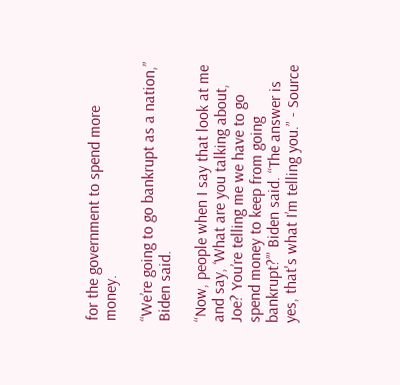for the government to spend more money.

“We’re going to go bankrupt as a nation,” Biden said.

“Now, people when I say that look at me and say, ‘What are you talking about, Joe? You’re telling me we have to go spend money to keep from going bankrupt?’” Biden said. “The answer is yes, that's what I’m telling you.” - Source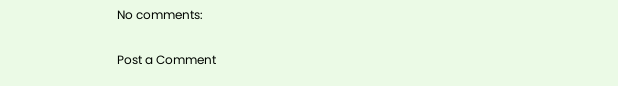No comments:

Post a Comment